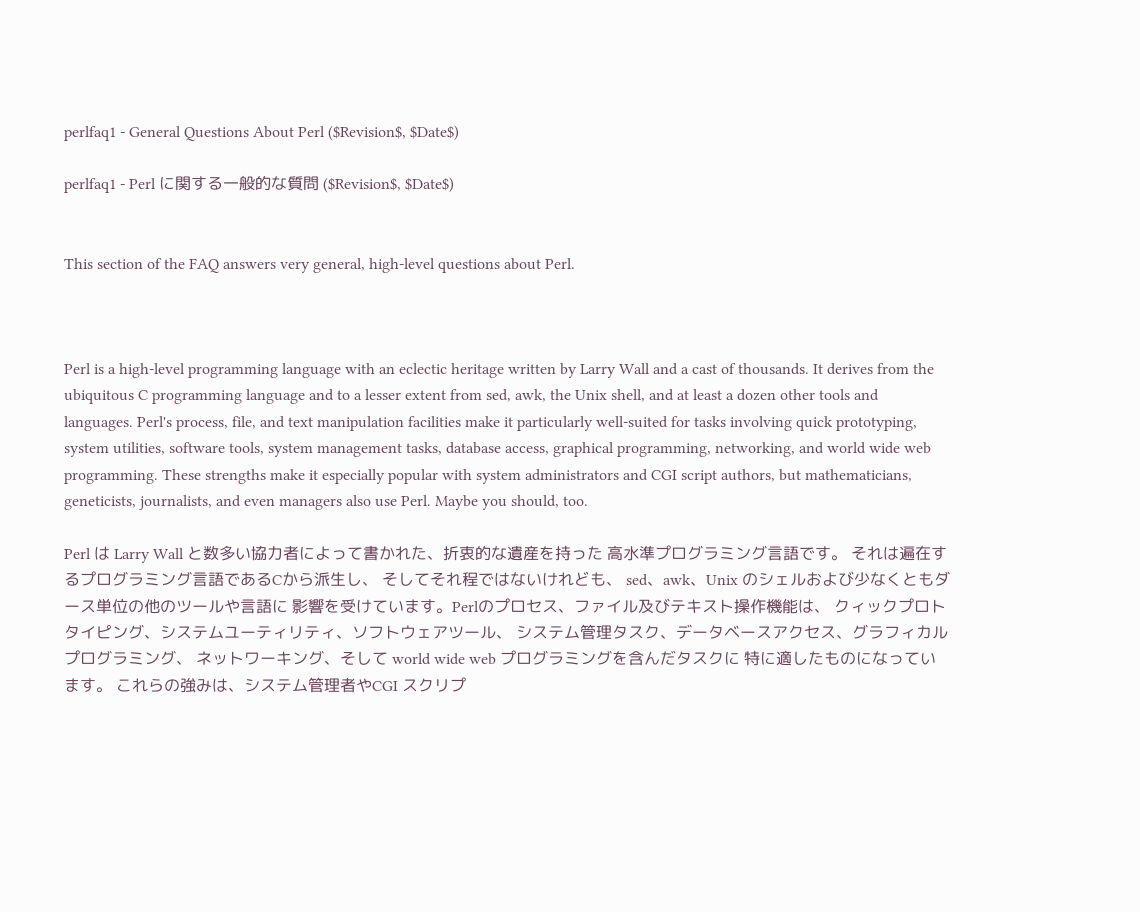perlfaq1 - General Questions About Perl ($Revision$, $Date$)

perlfaq1 - Perl に関する一般的な質問 ($Revision$, $Date$)


This section of the FAQ answers very general, high-level questions about Perl.



Perl is a high-level programming language with an eclectic heritage written by Larry Wall and a cast of thousands. It derives from the ubiquitous C programming language and to a lesser extent from sed, awk, the Unix shell, and at least a dozen other tools and languages. Perl's process, file, and text manipulation facilities make it particularly well-suited for tasks involving quick prototyping, system utilities, software tools, system management tasks, database access, graphical programming, networking, and world wide web programming. These strengths make it especially popular with system administrators and CGI script authors, but mathematicians, geneticists, journalists, and even managers also use Perl. Maybe you should, too.

Perl は Larry Wall と数多い協力者によって書かれた、折衷的な遺産を持った 高水準プログラミング言語です。 それは遍在するプログラミング言語であるCから派生し、 そしてそれ程ではないけれども、 sed、awk、Unix のシェルおよび少なくともダース単位の他のツールや言語に 影響を受けています。Perlのプロセス、ファイル及びテキスト操作機能は、 クィックプロトタイピング、システムユーティリティ、ソフトウェアツール、 システム管理タスク、データベースアクセス、グラフィカルプログラミング、 ネットワーキング、そして world wide web プログラミングを含んだタスクに 特に適したものになっています。 これらの強みは、システム管理者やCGI スクリプ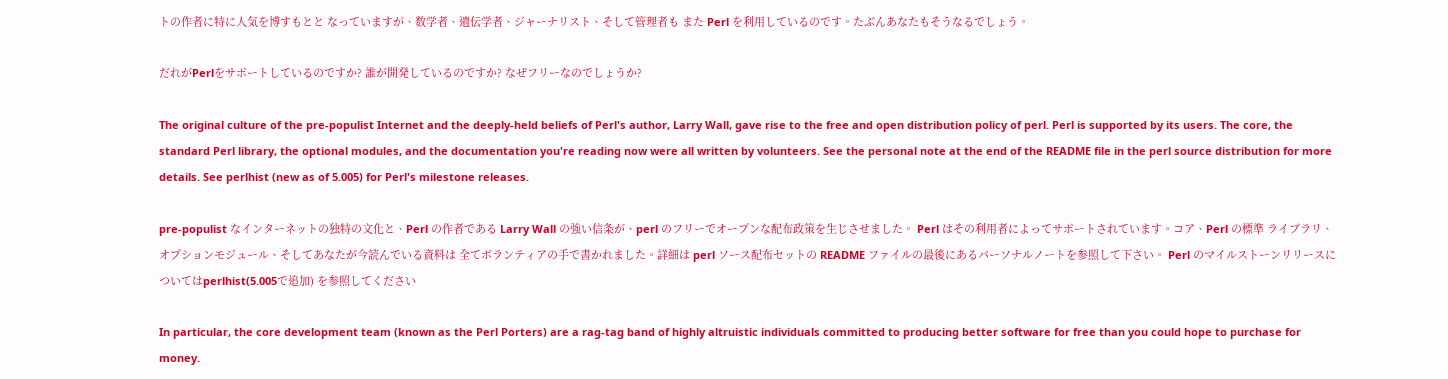トの作者に特に人気を博すもとと なっていますが、数学者、遺伝学者、ジャーナリスト、そして管理者も また Perl を利用しているのです。たぶんあなたもそうなるでしょう。

だれがPerlをサポートしているのですか? 誰が開発しているのですか? なぜフリーなのでしょうか?

The original culture of the pre-populist Internet and the deeply-held beliefs of Perl's author, Larry Wall, gave rise to the free and open distribution policy of perl. Perl is supported by its users. The core, the standard Perl library, the optional modules, and the documentation you're reading now were all written by volunteers. See the personal note at the end of the README file in the perl source distribution for more details. See perlhist (new as of 5.005) for Perl's milestone releases.

pre-populist なインターネットの独特の文化と、Perl の作者である Larry Wall の強い信条が、perl のフリーでオープンな配布政策を生じさせました。 Perl はその利用者によってサポートされています。コア、Perl の標準 ライブラリ、オプションモジュール、そしてあなたが今読んでいる資料は 全てボランティアの手で書かれました。詳細は perl ソース配布セットの README ファイルの最後にあるパーソナルノートを参照して下さい。 Perl のマイルストーンリリースについてはperlhist(5.005で追加) を参照してください

In particular, the core development team (known as the Perl Porters) are a rag-tag band of highly altruistic individuals committed to producing better software for free than you could hope to purchase for money.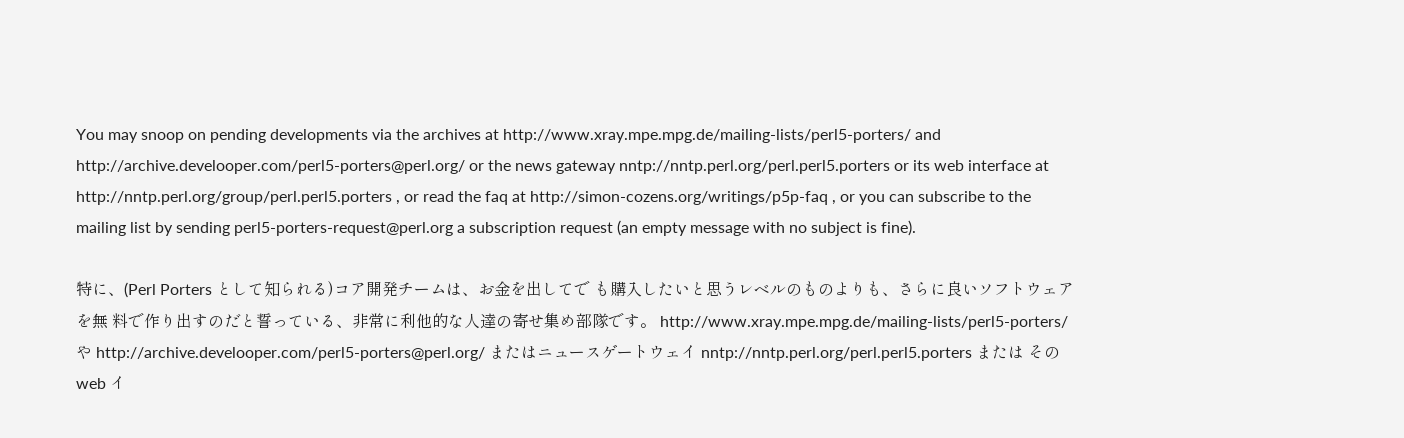You may snoop on pending developments via the archives at http://www.xray.mpe.mpg.de/mailing-lists/perl5-porters/ and http://archive.develooper.com/perl5-porters@perl.org/ or the news gateway nntp://nntp.perl.org/perl.perl5.porters or its web interface at http://nntp.perl.org/group/perl.perl5.porters , or read the faq at http://simon-cozens.org/writings/p5p-faq , or you can subscribe to the mailing list by sending perl5-porters-request@perl.org a subscription request (an empty message with no subject is fine).

特に、(Perl Porters として知られる)コア開発チームは、お金を出してで も購入したいと思うレベルのものよりも、さらに良いソフトウェアを無 料で作り出すのだと誓っている、非常に利他的な人達の寄せ集め部隊です。 http://www.xray.mpe.mpg.de/mailing-lists/perl5-porters/ や http://archive.develooper.com/perl5-porters@perl.org/ またはニュースゲートウェイ nntp://nntp.perl.org/perl.perl5.porters または その web イ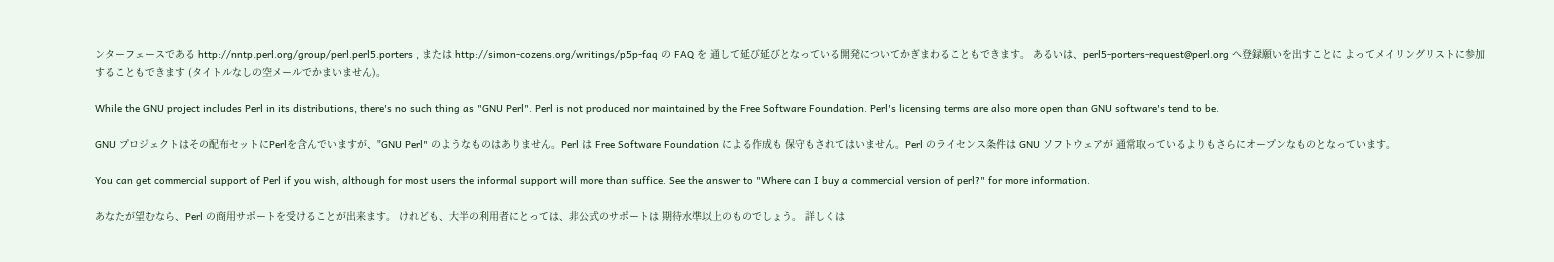ンターフェースである http://nntp.perl.org/group/perl.perl5.porters , または http://simon-cozens.org/writings/p5p-faq の FAQ を 通して延び延びとなっている開発についてかぎまわることもできます。 あるいは、perl5-porters-request@perl.org へ登録願いを出すことに よってメイリングリストに参加することもできます (タイトルなしの空メールでかまいません)。

While the GNU project includes Perl in its distributions, there's no such thing as "GNU Perl". Perl is not produced nor maintained by the Free Software Foundation. Perl's licensing terms are also more open than GNU software's tend to be.

GNU プロジェクトはその配布セットにPerlを含んでいますが、"GNU Perl" のようなものはありません。Perl は Free Software Foundation による作成も 保守もされてはいません。Perl のライセンス条件は GNU ソフトウェアが 通常取っているよりもさらにオープンなものとなっています。

You can get commercial support of Perl if you wish, although for most users the informal support will more than suffice. See the answer to "Where can I buy a commercial version of perl?" for more information.

あなたが望むなら、Perl の商用サポートを受けることが出来ます。 けれども、大半の利用者にとっては、非公式のサポートは 期待水準以上のものでしょう。 詳しくは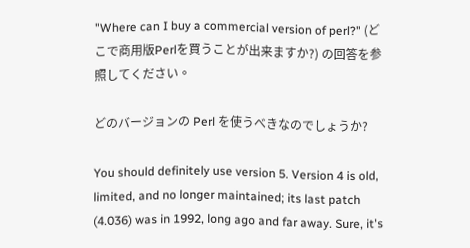"Where can I buy a commercial version of perl?" (どこで商用版Perlを買うことが出来ますか?) の回答を参照してください。

どのバージョンの Perl を使うべきなのでしょうか?

You should definitely use version 5. Version 4 is old, limited, and no longer maintained; its last patch (4.036) was in 1992, long ago and far away. Sure, it's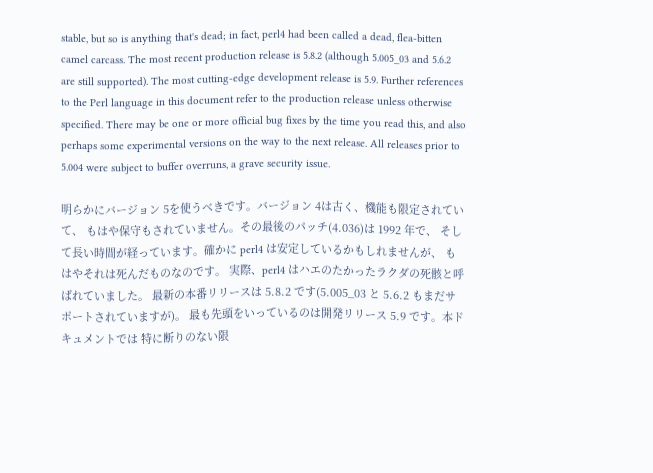stable, but so is anything that's dead; in fact, perl4 had been called a dead, flea-bitten camel carcass. The most recent production release is 5.8.2 (although 5.005_03 and 5.6.2 are still supported). The most cutting-edge development release is 5.9. Further references to the Perl language in this document refer to the production release unless otherwise specified. There may be one or more official bug fixes by the time you read this, and also perhaps some experimental versions on the way to the next release. All releases prior to 5.004 were subject to buffer overruns, a grave security issue.

明らかにバージョン 5を使うべきです。バージョン 4は古く、機能も限定されていて、 もはや保守もされていません。その最後のパッチ(4.036)は 1992 年で、 そして長い時間が経っています。確かに perl4 は安定しているかもしれませんが、 もはやそれは死んだものなのです。 実際、perl4 はハエのたかったラクダの死骸と呼ばれていました。 最新の本番リリースは 5.8.2 です(5.005_03 と 5.6.2 もまだサポートされていますが)。 最も先頭をいっているのは開発リリース 5.9 です。本ドキュメントでは 特に断りのない限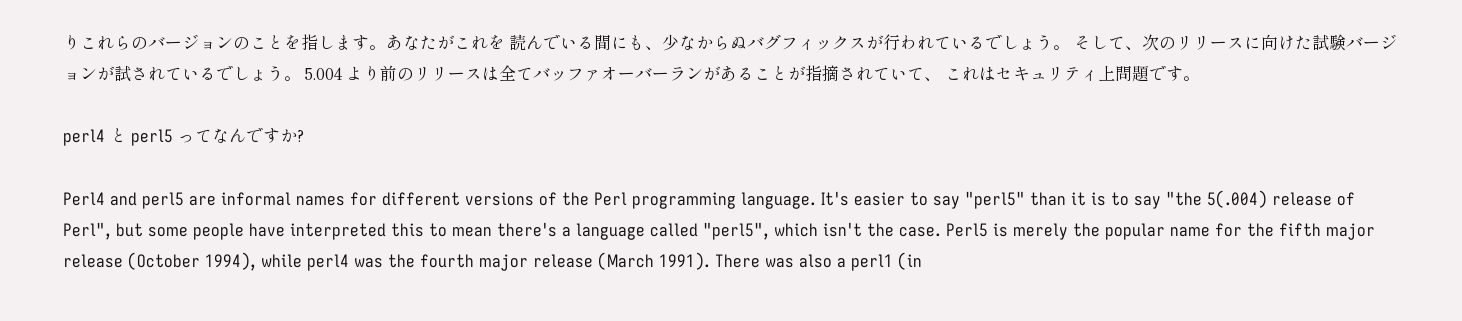りこれらのバージョンのことを指します。あなたがこれを 読んでいる間にも、少なからぬバグフィックスが行われているでしょう。 そして、次のリリースに向けた試験バージョンが試されているでしょう。 5.004 より前のリリースは全てバッファオーバーランがあることが指摘されていて、 これはセキュリティ上問題です。

perl4 と perl5 ってなんですか?

Perl4 and perl5 are informal names for different versions of the Perl programming language. It's easier to say "perl5" than it is to say "the 5(.004) release of Perl", but some people have interpreted this to mean there's a language called "perl5", which isn't the case. Perl5 is merely the popular name for the fifth major release (October 1994), while perl4 was the fourth major release (March 1991). There was also a perl1 (in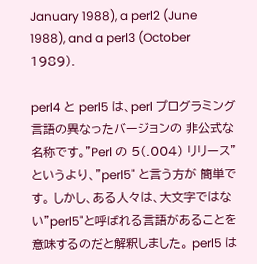January 1988), a perl2 (June 1988), and a perl3 (October 1989).

perl4 と perl5 は、perl プログラミング言語の異なったバージョンの 非公式な名称です。"Perl の 5(.004) リリース"というより、"perl5" と言う方が 簡単です。 しかし、ある人々は、大文字ではない"perl5"と呼ばれる言語があることを 意味するのだと解釈しました。 perl5 は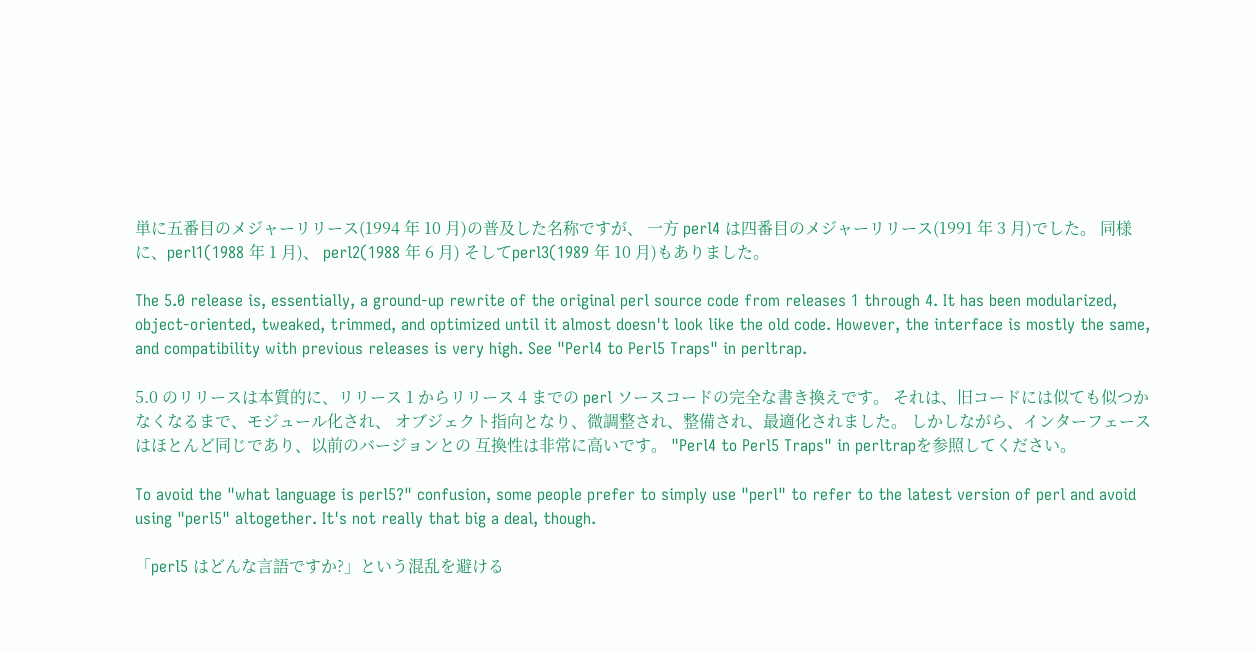単に五番目のメジャーリリース(1994 年 10 月)の普及した名称ですが、 一方 perl4 は四番目のメジャーリリース(1991 年 3 月)でした。 同様に、perl1(1988 年 1 月)、 perl2(1988 年 6 月) そしてperl3(1989 年 10 月)もありました。

The 5.0 release is, essentially, a ground-up rewrite of the original perl source code from releases 1 through 4. It has been modularized, object-oriented, tweaked, trimmed, and optimized until it almost doesn't look like the old code. However, the interface is mostly the same, and compatibility with previous releases is very high. See "Perl4 to Perl5 Traps" in perltrap.

5.0 のリリースは本質的に、リリース 1 からリリース 4 までの perl ソースコードの完全な書き換えです。 それは、旧コードには似ても似つかなくなるまで、モジュール化され、 オブジェクト指向となり、微調整され、整備され、最適化されました。 しかしながら、インターフェースはほとんど同じであり、以前のバージョンとの 互換性は非常に高いです。 "Perl4 to Perl5 Traps" in perltrapを参照してください。

To avoid the "what language is perl5?" confusion, some people prefer to simply use "perl" to refer to the latest version of perl and avoid using "perl5" altogether. It's not really that big a deal, though.

「perl5 はどんな言語ですか?」という混乱を避ける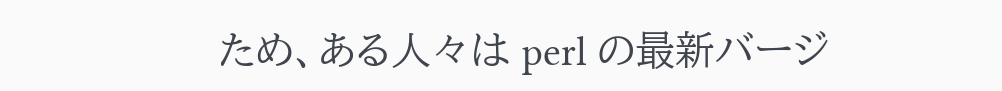ため、ある人々は perl の最新バージ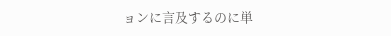ョンに言及するのに単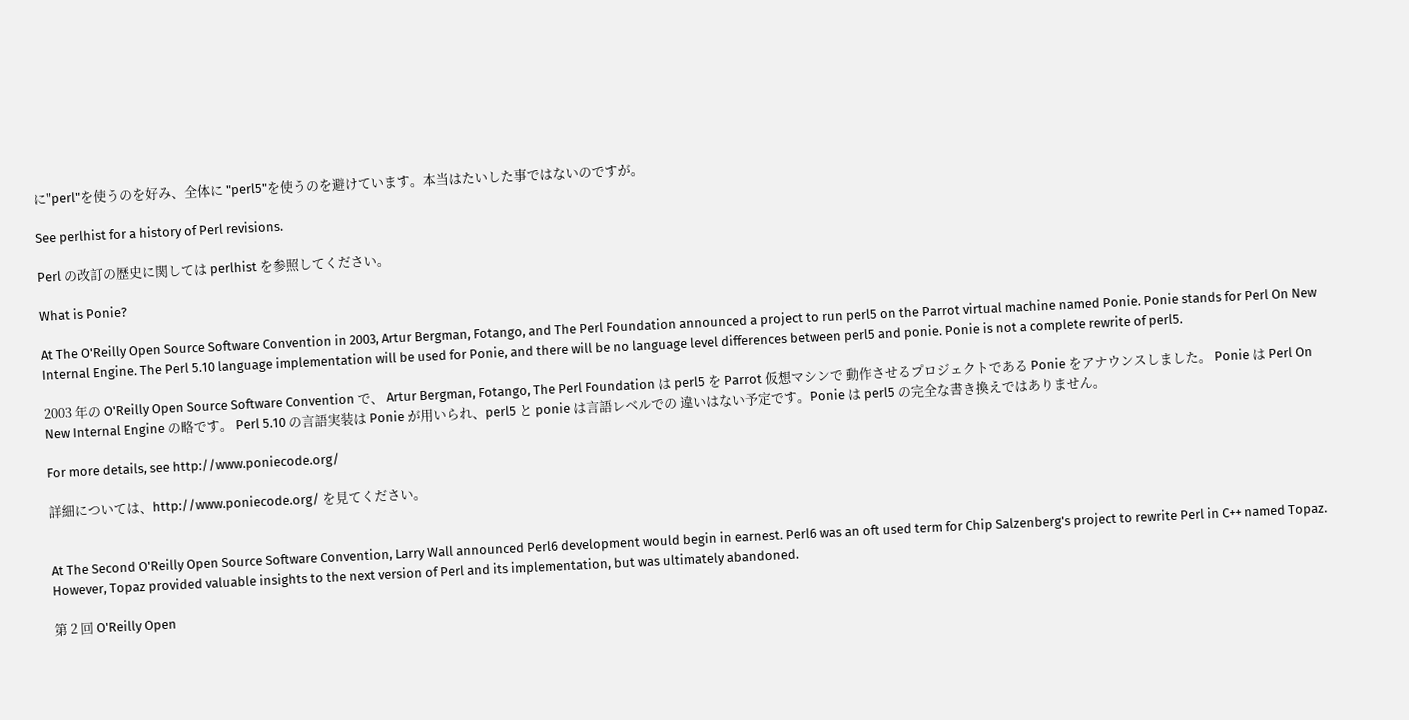に"perl"を使うのを好み、全体に "perl5"を使うのを避けています。本当はたいした事ではないのですが。

See perlhist for a history of Perl revisions.

Perl の改訂の歴史に関しては perlhist を参照してください。

What is Ponie?

At The O'Reilly Open Source Software Convention in 2003, Artur Bergman, Fotango, and The Perl Foundation announced a project to run perl5 on the Parrot virtual machine named Ponie. Ponie stands for Perl On New Internal Engine. The Perl 5.10 language implementation will be used for Ponie, and there will be no language level differences between perl5 and ponie. Ponie is not a complete rewrite of perl5.

2003 年の O'Reilly Open Source Software Convention で、 Artur Bergman, Fotango, The Perl Foundation は perl5 を Parrot 仮想マシンで 動作させるプロジェクトである Ponie をアナウンスしました。 Ponie は Perl On New Internal Engine の略です。 Perl 5.10 の言語実装は Ponie が用いられ、perl5 と ponie は言語レベルでの 違いはない予定です。Ponie は perl5 の完全な書き換えではありません。

For more details, see http://www.poniecode.org/

詳細については、http://www.poniecode.org/ を見てください。


At The Second O'Reilly Open Source Software Convention, Larry Wall announced Perl6 development would begin in earnest. Perl6 was an oft used term for Chip Salzenberg's project to rewrite Perl in C++ named Topaz. However, Topaz provided valuable insights to the next version of Perl and its implementation, but was ultimately abandoned.

第 2 回 O'Reilly Open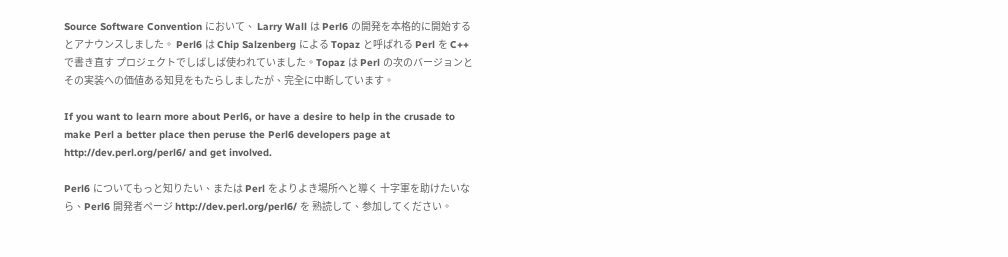Source Software Convention において、 Larry Wall は Perl6 の開発を本格的に開始するとアナウンスしました。 Perl6 は Chip Salzenberg による Topaz と呼ばれる Perl を C++ で書き直す プロジェクトでしばしば使われていました。Topaz は Perl の次のバージョンと その実装への価値ある知見をもたらしましたが、完全に中断しています。

If you want to learn more about Perl6, or have a desire to help in the crusade to make Perl a better place then peruse the Perl6 developers page at http://dev.perl.org/perl6/ and get involved.

Perl6 についてもっと知りたい、または Perl をよりよき場所へと導く 十字軍を助けたいなら、Perl6 開発者ページ http://dev.perl.org/perl6/ を 熟読して、参加してください。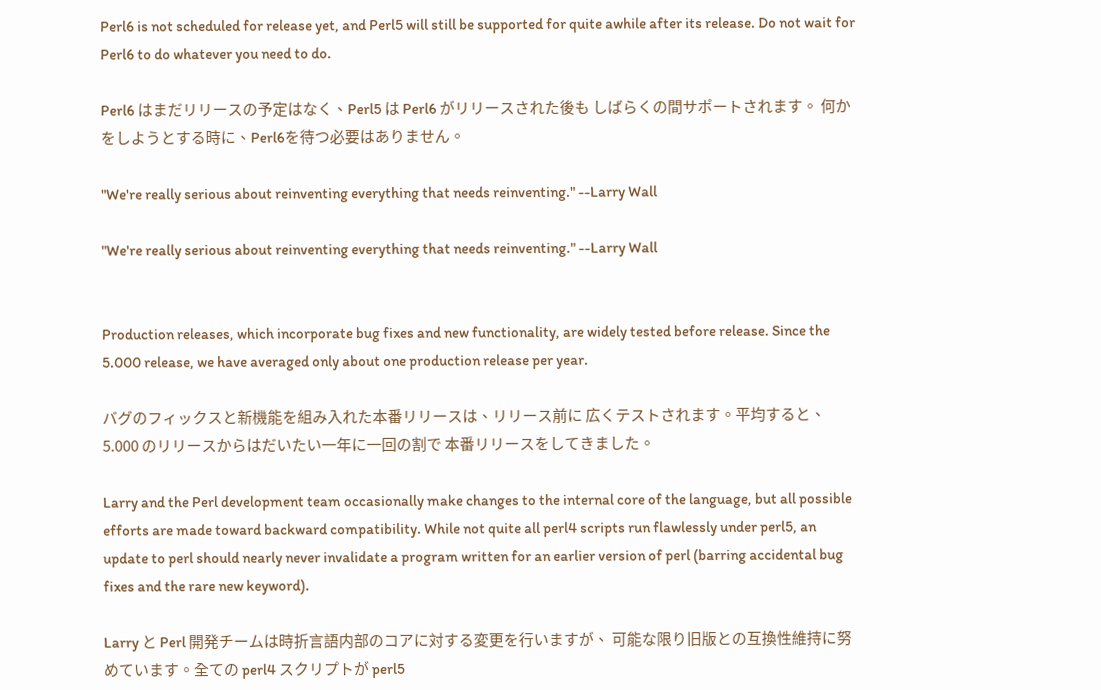Perl6 is not scheduled for release yet, and Perl5 will still be supported for quite awhile after its release. Do not wait for Perl6 to do whatever you need to do.

Perl6 はまだリリースの予定はなく、Perl5 は Perl6 がリリースされた後も しばらくの間サポートされます。 何かをしようとする時に、Perl6を待つ必要はありません。

"We're really serious about reinventing everything that needs reinventing." --Larry Wall

"We're really serious about reinventing everything that needs reinventing." --Larry Wall


Production releases, which incorporate bug fixes and new functionality, are widely tested before release. Since the 5.000 release, we have averaged only about one production release per year.

バグのフィックスと新機能を組み入れた本番リリースは、リリース前に 広くテストされます。平均すると、5.000 のリリースからはだいたい一年に一回の割で 本番リリースをしてきました。

Larry and the Perl development team occasionally make changes to the internal core of the language, but all possible efforts are made toward backward compatibility. While not quite all perl4 scripts run flawlessly under perl5, an update to perl should nearly never invalidate a program written for an earlier version of perl (barring accidental bug fixes and the rare new keyword).

Larry と Perl 開発チームは時折言語内部のコアに対する変更を行いますが、 可能な限り旧版との互換性維持に努めています。全ての perl4 スクリプトが perl5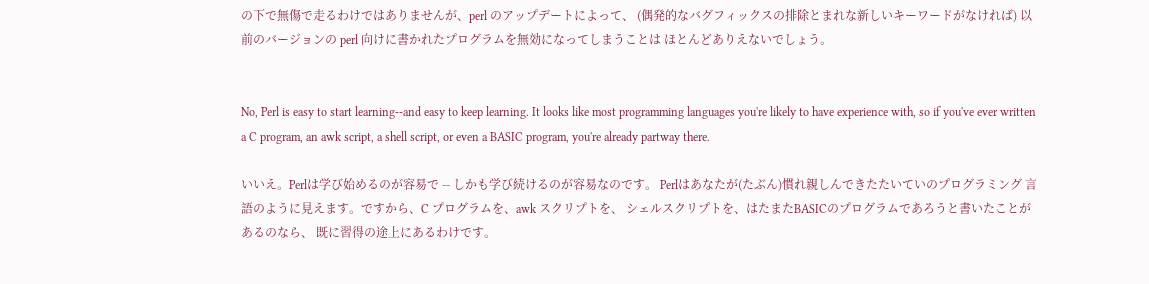の下で無傷で走るわけではありませんが、perl のアップデートによって、 (偶発的なバグフィックスの排除とまれな新しいキーワードがなければ) 以前のバージョンの perl 向けに書かれたプログラムを無効になってしまうことは ほとんどありえないでしょう。


No, Perl is easy to start learning--and easy to keep learning. It looks like most programming languages you're likely to have experience with, so if you've ever written a C program, an awk script, a shell script, or even a BASIC program, you're already partway there.

いいえ。Perlは学び始めるのが容易で -- しかも学び続けるのが容易なのです。 Perlはあなたが(たぶん)慣れ親しんできたたいていのプログラミング 言語のように見えます。ですから、C プログラムを、awk スクリプトを、 シェルスクリプトを、はたまたBASICのプログラムであろうと書いたことがあるのなら、 既に習得の途上にあるわけです。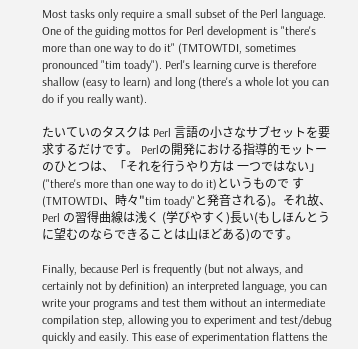Most tasks only require a small subset of the Perl language. One of the guiding mottos for Perl development is "there's more than one way to do it" (TMTOWTDI, sometimes pronounced "tim toady"). Perl's learning curve is therefore shallow (easy to learn) and long (there's a whole lot you can do if you really want).

たいていのタスクは Perl 言語の小さなサブセットを要求するだけです。 Perlの開発における指導的モットーのひとつは、「それを行うやり方は 一つではない」("there's more than one way to do it)というもので す(TMTOWTDI、時々"tim toady"と発音される)。それ故、Perl の習得曲線は浅く (学びやすく)長い(もしほんとうに望むのならできることは山ほどある)のです。

Finally, because Perl is frequently (but not always, and certainly not by definition) an interpreted language, you can write your programs and test them without an intermediate compilation step, allowing you to experiment and test/debug quickly and easily. This ease of experimentation flattens the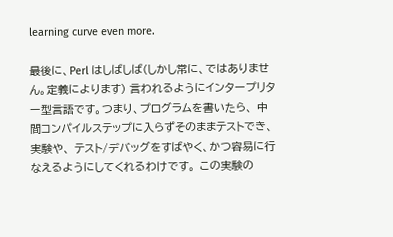learning curve even more.

最後に、Perl はしばしば(しかし常に、ではありません。定義によります) 言われるようにインタープリター型言語です。つまり、プログラムを書いたら、 中間コンパイルステップに入らずそのままテストでき、実験や、 テスト/デバッグをすばやく、かつ容易に行なえるようにしてくれるわけです。 この実験の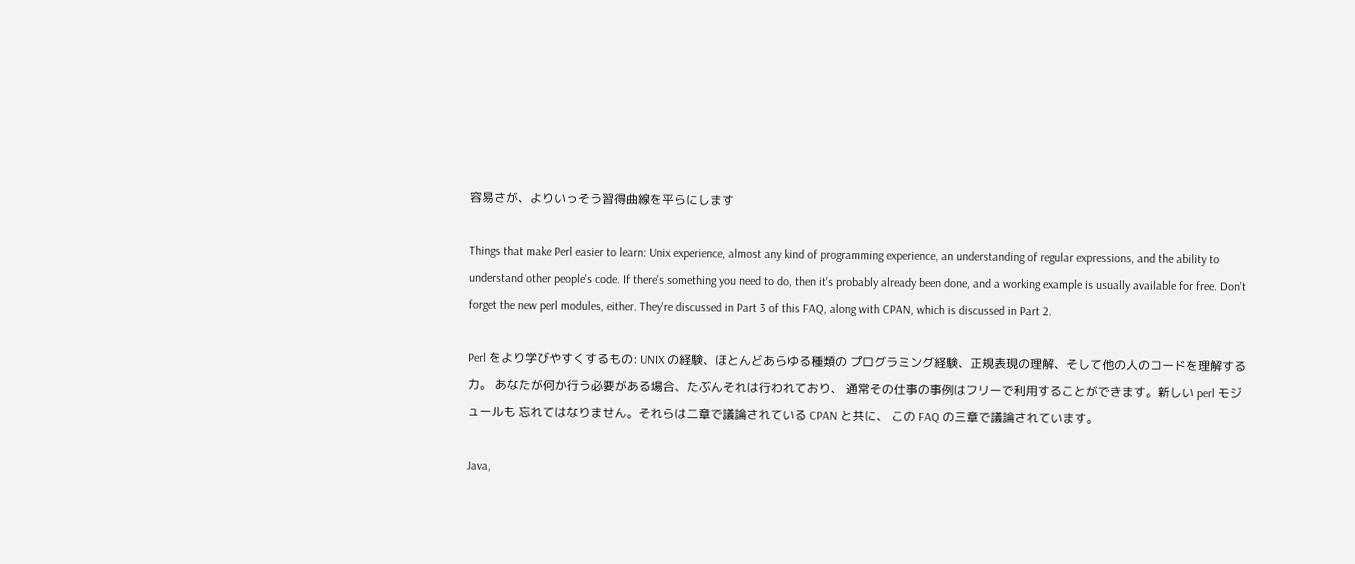容易さが、よりいっそう習得曲線を平らにします

Things that make Perl easier to learn: Unix experience, almost any kind of programming experience, an understanding of regular expressions, and the ability to understand other people's code. If there's something you need to do, then it's probably already been done, and a working example is usually available for free. Don't forget the new perl modules, either. They're discussed in Part 3 of this FAQ, along with CPAN, which is discussed in Part 2.

Perl をより学びやすくするもの: UNIX の経験、ほとんどあらゆる種類の プログラミング経験、正規表現の理解、そして他の人のコードを理解する力。 あなたが何か行う必要がある場合、たぶんそれは行われており、 通常その仕事の事例はフリーで利用することができます。新しい perl モジュールも 忘れてはなりません。それらは二章で議論されている CPAN と共に、 この FAQ の三章で議論されています。

Java,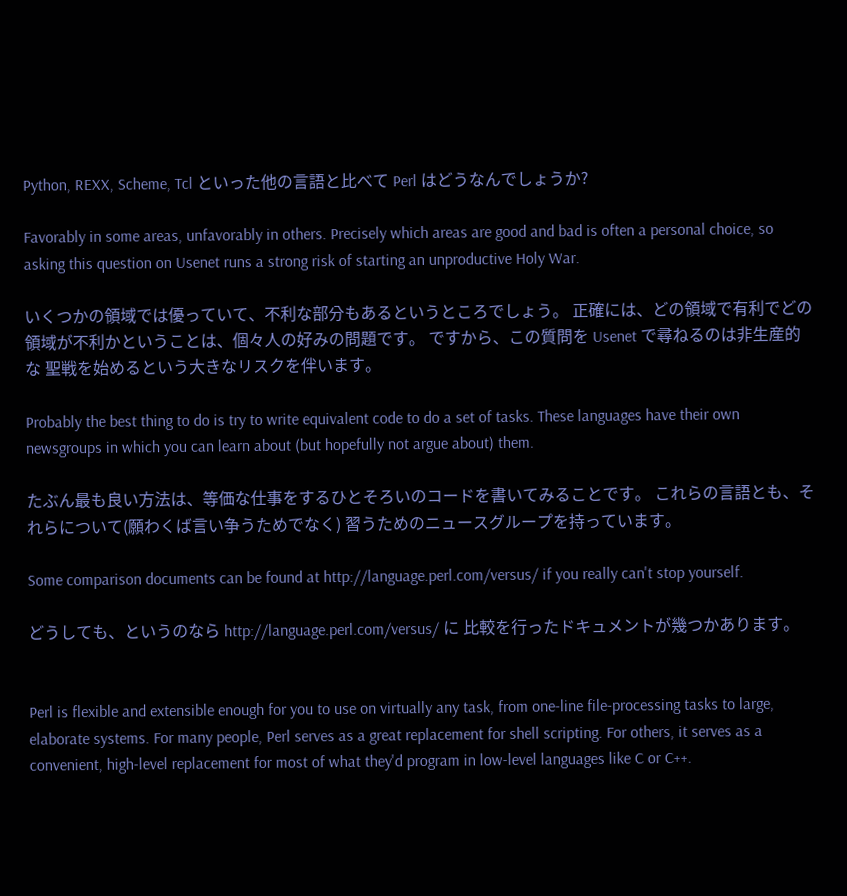Python, REXX, Scheme, Tcl といった他の言語と比べて Perl はどうなんでしょうか?

Favorably in some areas, unfavorably in others. Precisely which areas are good and bad is often a personal choice, so asking this question on Usenet runs a strong risk of starting an unproductive Holy War.

いくつかの領域では優っていて、不利な部分もあるというところでしょう。 正確には、どの領域で有利でどの領域が不利かということは、個々人の好みの問題です。 ですから、この質問を Usenet で尋ねるのは非生産的な 聖戦を始めるという大きなリスクを伴います。

Probably the best thing to do is try to write equivalent code to do a set of tasks. These languages have their own newsgroups in which you can learn about (but hopefully not argue about) them.

たぶん最も良い方法は、等価な仕事をするひとそろいのコードを書いてみることです。 これらの言語とも、それらについて(願わくば言い争うためでなく) 習うためのニュースグループを持っています。

Some comparison documents can be found at http://language.perl.com/versus/ if you really can't stop yourself.

どうしても、というのなら http://language.perl.com/versus/ に 比較を行ったドキュメントが幾つかあります。


Perl is flexible and extensible enough for you to use on virtually any task, from one-line file-processing tasks to large, elaborate systems. For many people, Perl serves as a great replacement for shell scripting. For others, it serves as a convenient, high-level replacement for most of what they'd program in low-level languages like C or C++.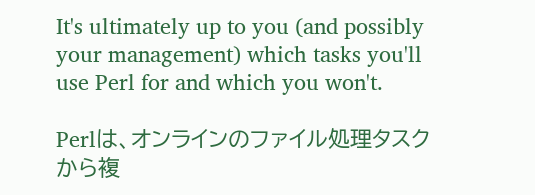It's ultimately up to you (and possibly your management) which tasks you'll use Perl for and which you won't.

Perlは、オンラインのファイル処理タスクから複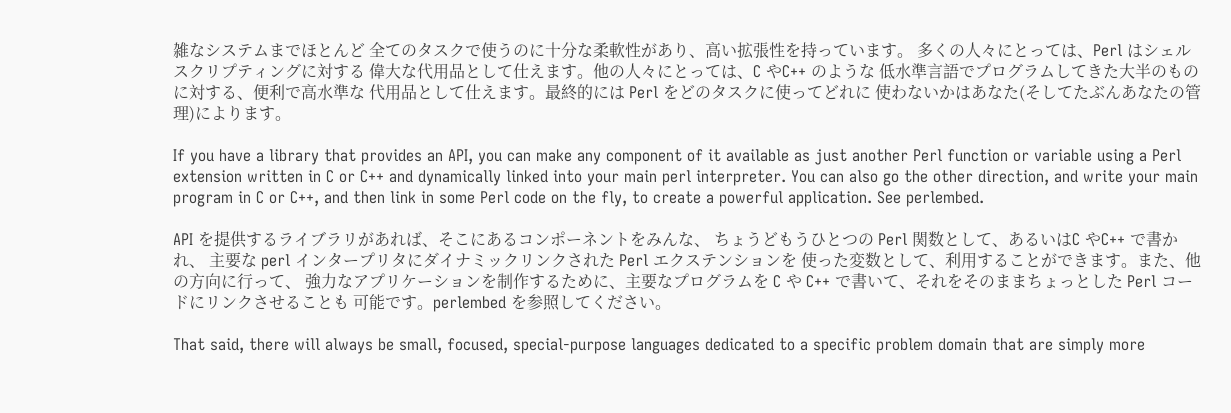雑なシステムまでほとんど 全てのタスクで使うのに十分な柔軟性があり、高い拡張性を持っています。 多くの人々にとっては、Perl はシェルスクリプティングに対する 偉大な代用品として仕えます。他の人々にとっては、C やC++ のような 低水準言語でプログラムしてきた大半のものに対する、便利で高水準な 代用品として仕えます。最終的には Perl をどのタスクに使ってどれに 使わないかはあなた(そしてたぶんあなたの管理)によります。

If you have a library that provides an API, you can make any component of it available as just another Perl function or variable using a Perl extension written in C or C++ and dynamically linked into your main perl interpreter. You can also go the other direction, and write your main program in C or C++, and then link in some Perl code on the fly, to create a powerful application. See perlembed.

API を提供するライブラリがあれば、そこにあるコンポーネントをみんな、 ちょうどもうひとつの Perl 関数として、あるいはC やC++ で書かれ、 主要な perl インタープリタにダイナミックリンクされた Perl エクステンションを 使った変数として、利用することができます。また、他の方向に行って、 強力なアプリケーションを制作するために、主要なプログラムを C や C++ で書いて、それをそのままちょっとした Perl コードにリンクさせることも 可能です。perlembed を参照してください。

That said, there will always be small, focused, special-purpose languages dedicated to a specific problem domain that are simply more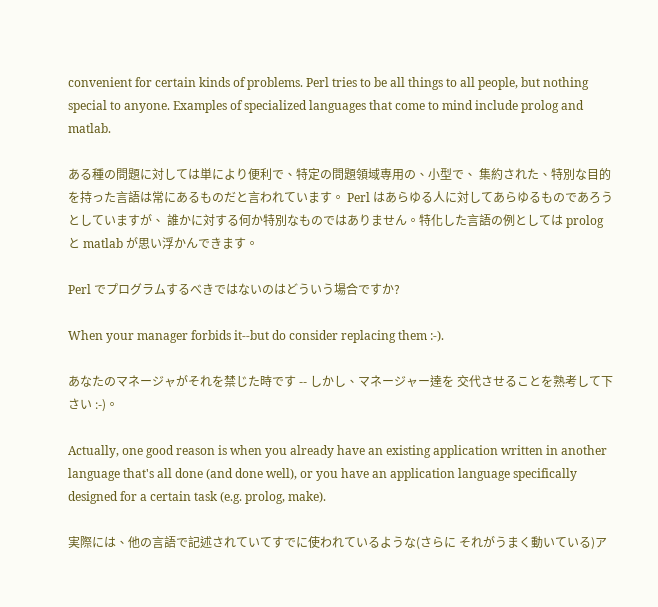convenient for certain kinds of problems. Perl tries to be all things to all people, but nothing special to anyone. Examples of specialized languages that come to mind include prolog and matlab.

ある種の問題に対しては単により便利で、特定の問題領域専用の、小型で、 集約された、特別な目的を持った言語は常にあるものだと言われています。 Perl はあらゆる人に対してあらゆるものであろうとしていますが、 誰かに対する何か特別なものではありません。特化した言語の例としては prolog と matlab が思い浮かんできます。

Perl でプログラムするべきではないのはどういう場合ですか?

When your manager forbids it--but do consider replacing them :-).

あなたのマネージャがそれを禁じた時です -- しかし、マネージャー達を 交代させることを熟考して下さい :-)。

Actually, one good reason is when you already have an existing application written in another language that's all done (and done well), or you have an application language specifically designed for a certain task (e.g. prolog, make).

実際には、他の言語で記述されていてすでに使われているような(さらに それがうまく動いている)ア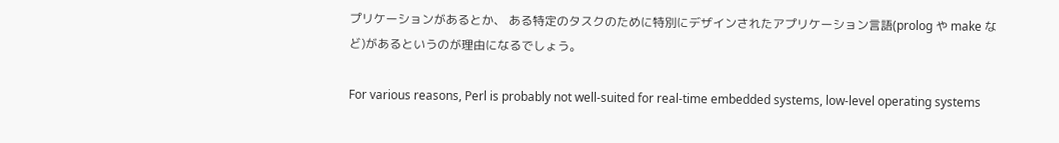プリケーションがあるとか、 ある特定のタスクのために特別にデザインされたアプリケーション言語(prolog や make など)があるというのが理由になるでしょう。

For various reasons, Perl is probably not well-suited for real-time embedded systems, low-level operating systems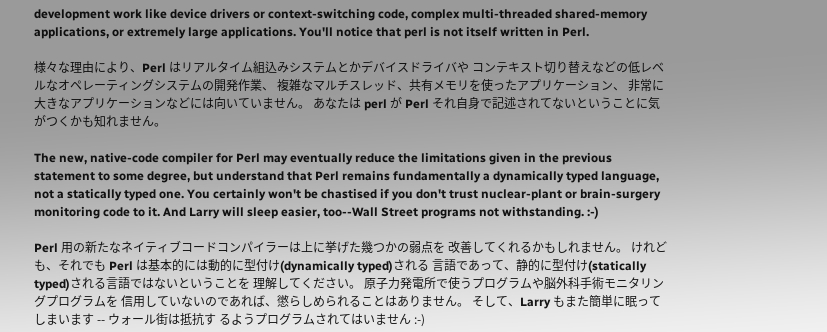development work like device drivers or context-switching code, complex multi-threaded shared-memory applications, or extremely large applications. You'll notice that perl is not itself written in Perl.

様々な理由により、Perl はリアルタイム組込みシステムとかデバイスドライバや コンテキスト切り替えなどの低レベルなオペレーティングシステムの開発作業、 複雑なマルチスレッド、共有メモリを使ったアプリケーション、 非常に大きなアプリケーションなどには向いていません。 あなたは perl が Perl それ自身で記述されてないということに気がつくかも知れません。

The new, native-code compiler for Perl may eventually reduce the limitations given in the previous statement to some degree, but understand that Perl remains fundamentally a dynamically typed language, not a statically typed one. You certainly won't be chastised if you don't trust nuclear-plant or brain-surgery monitoring code to it. And Larry will sleep easier, too--Wall Street programs not withstanding. :-)

Perl 用の新たなネイティブコードコンパイラーは上に挙げた幾つかの弱点を 改善してくれるかもしれません。 けれども、それでも Perl は基本的には動的に型付け(dynamically typed)される 言語であって、静的に型付け(statically typed)される言語ではないということを 理解してください。 原子力発電所で使うプログラムや脳外科手術モニタリングプログラムを 信用していないのであれば、懲らしめられることはありません。 そして、Larry もまた簡単に眠ってしまいます -- ウォール街は抵抗す るようプログラムされてはいません :-)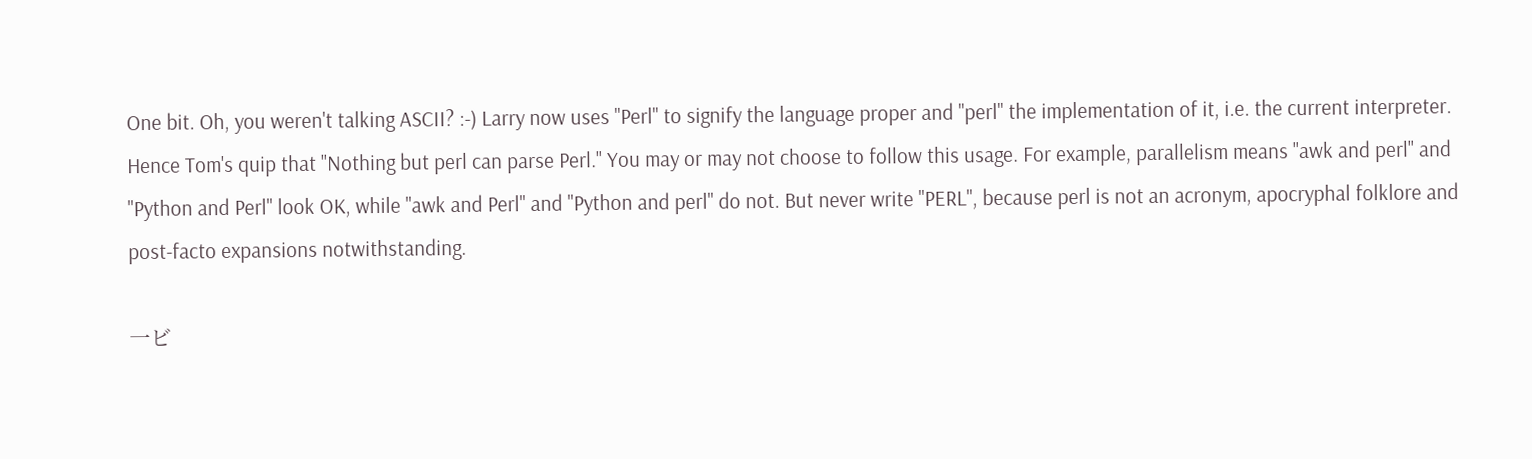One bit. Oh, you weren't talking ASCII? :-) Larry now uses "Perl" to signify the language proper and "perl" the implementation of it, i.e. the current interpreter. Hence Tom's quip that "Nothing but perl can parse Perl." You may or may not choose to follow this usage. For example, parallelism means "awk and perl" and "Python and Perl" look OK, while "awk and Perl" and "Python and perl" do not. But never write "PERL", because perl is not an acronym, apocryphal folklore and post-facto expansions notwithstanding.

一ビ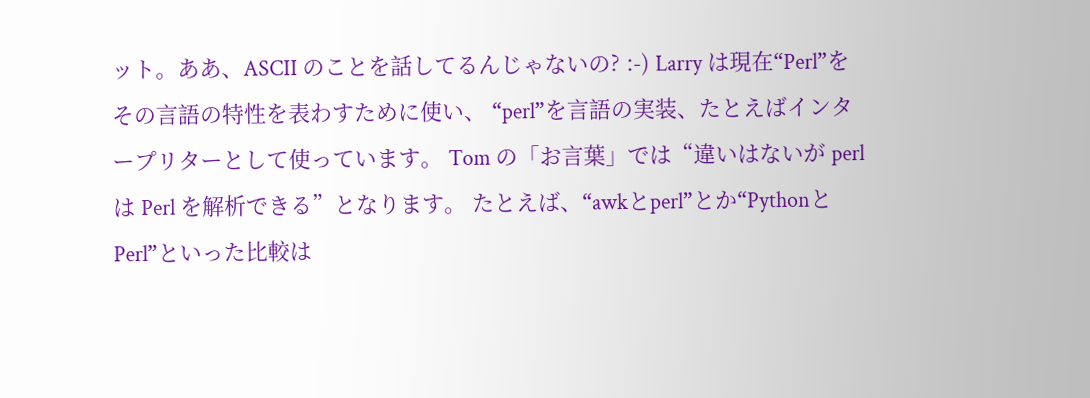ット。ああ、ASCII のことを話してるんじゃないの? :-) Larry は現在“Perl”をその言語の特性を表わすために使い、 “perl”を言語の実装、たとえばインタープリターとして使っています。 Tom の「お言葉」では“違いはないが perl は Perl を解析できる”となります。 たとえば、“awkとperl”とか“PythonとPerl”といった比較は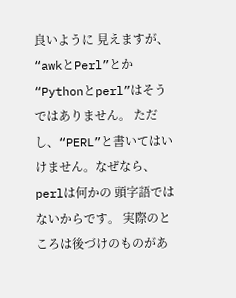良いように 見えますが、“awkとPerl”とか“Pythonとperl”はそうではありません。 ただし、“PERL”と書いてはいけません。なぜなら、perlは何かの 頭字語ではないからです。 実際のところは後づけのものがあ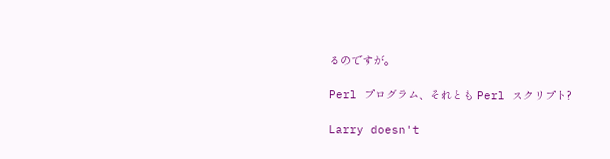るのですが。

Perl プログラム、それとも Perl スクリプト?

Larry doesn't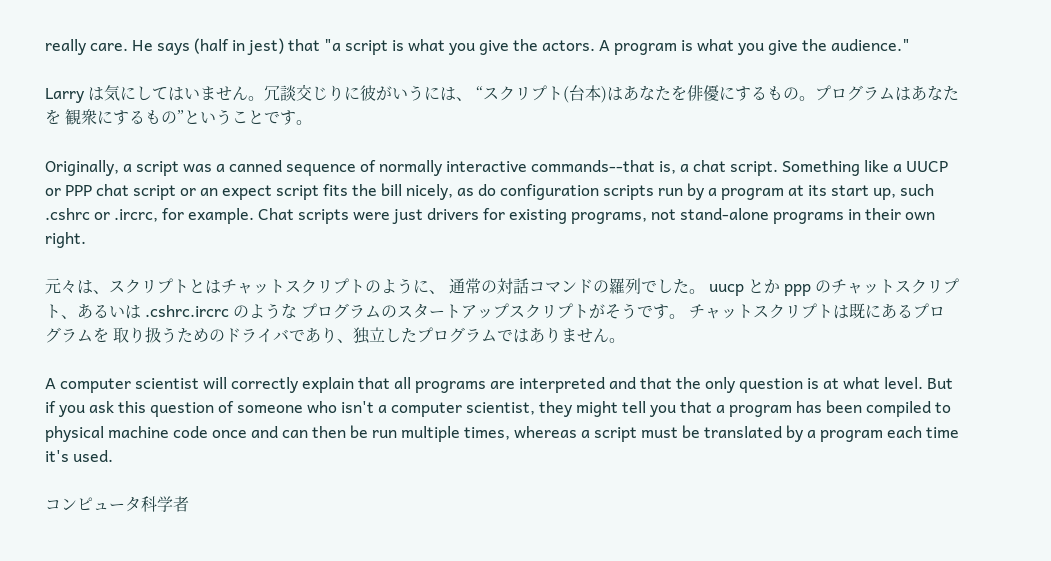really care. He says (half in jest) that "a script is what you give the actors. A program is what you give the audience."

Larry は気にしてはいません。冗談交じりに彼がいうには、 “スクリプト(台本)はあなたを俳優にするもの。プログラムはあなたを 観衆にするもの”ということです。

Originally, a script was a canned sequence of normally interactive commands--that is, a chat script. Something like a UUCP or PPP chat script or an expect script fits the bill nicely, as do configuration scripts run by a program at its start up, such .cshrc or .ircrc, for example. Chat scripts were just drivers for existing programs, not stand-alone programs in their own right.

元々は、スクリプトとはチャットスクリプトのように、 通常の対話コマンドの羅列でした。 uucp とか ppp のチャットスクリプト、あるいは .cshrc.ircrc のような プログラムのスタートアップスクリプトがそうです。 チャットスクリプトは既にあるプログラムを 取り扱うためのドライバであり、独立したプログラムではありません。

A computer scientist will correctly explain that all programs are interpreted and that the only question is at what level. But if you ask this question of someone who isn't a computer scientist, they might tell you that a program has been compiled to physical machine code once and can then be run multiple times, whereas a script must be translated by a program each time it's used.

コンピュータ科学者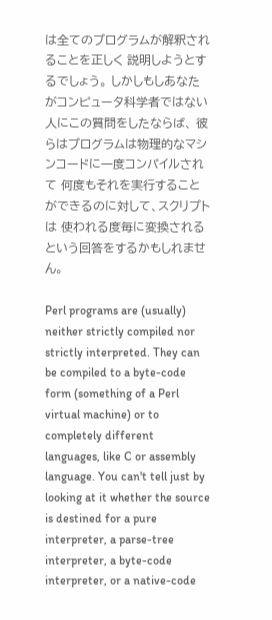は全てのプログラムが解釈されることを正しく 説明しようとするでしょう。 しかしもしあなたがコンピュータ科学者ではない人にこの質問をしたならば、 彼らはプログラムは物理的なマシンコードに一度コンパイルされて 何度もそれを実行することができるのに対して、スクリプトは 使われる度毎に変換されるという回答をするかもしれません。

Perl programs are (usually) neither strictly compiled nor strictly interpreted. They can be compiled to a byte-code form (something of a Perl virtual machine) or to completely different languages, like C or assembly language. You can't tell just by looking at it whether the source is destined for a pure interpreter, a parse-tree interpreter, a byte-code interpreter, or a native-code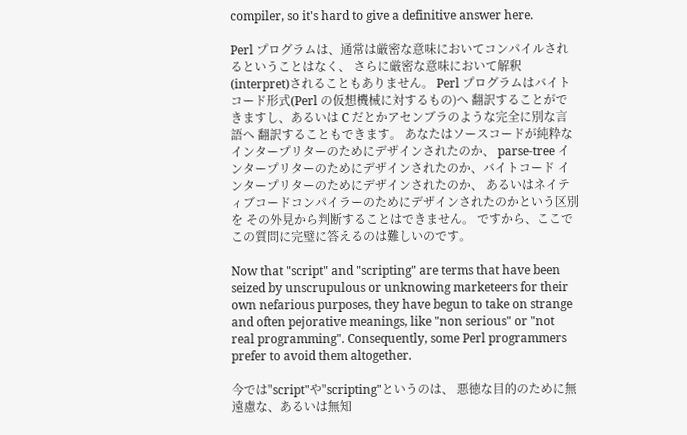compiler, so it's hard to give a definitive answer here.

Perl プログラムは、通常は厳密な意味においてコンパイルされるということはなく、 さらに厳密な意味において解釈(interpret)されることもありません。 Perl プログラムはバイトコード形式(Perl の仮想機械に対するもの)へ 翻訳することができますし、あるいは C だとかアセンブラのような完全に別な言語へ 翻訳することもできます。 あなたはソースコードが純粋なインタープリターのためにデザインされたのか、 parse-tree インタープリターのためにデザインされたのか、バイトコード インタープリターのためにデザインされたのか、 あるいはネイティブコードコンパイラーのためにデザインされたのかという区別を その外見から判断することはできません。 ですから、ここでこの質問に完璧に答えるのは難しいのです。

Now that "script" and "scripting" are terms that have been seized by unscrupulous or unknowing marketeers for their own nefarious purposes, they have begun to take on strange and often pejorative meanings, like "non serious" or "not real programming". Consequently, some Perl programmers prefer to avoid them altogether.

今では"script"や"scripting"というのは、 悪徳な目的のために無遠慮な、あるいは無知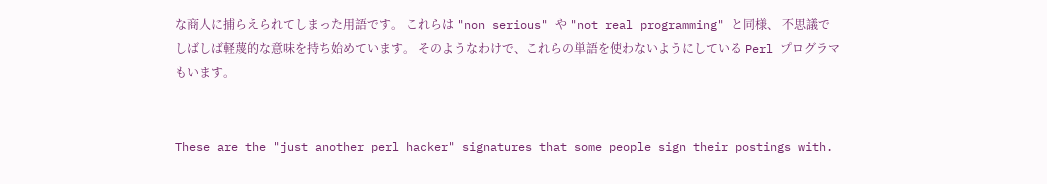な商人に捕らえられてしまった用語です。 これらは "non serious" や "not real programming" と同様、 不思議でしばしば軽蔑的な意味を持ち始めています。 そのようなわけで、これらの単語を使わないようにしている Perl プログラマもいます。


These are the "just another perl hacker" signatures that some people sign their postings with.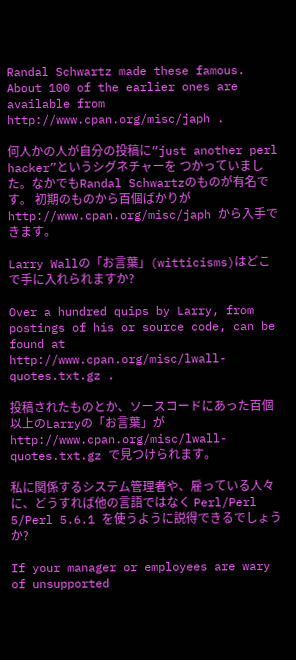Randal Schwartz made these famous. About 100 of the earlier ones are available from http://www.cpan.org/misc/japh .

何人かの人が自分の投稿に“just another perl hacker”というシグネチャーを つかっていました。なかでもRandal Schwartzのものが有名です。 初期のものから百個ばかりが http://www.cpan.org/misc/japh から入手できます。

Larry Wallの「お言葉」(witticisms)はどこで手に入れられますか?

Over a hundred quips by Larry, from postings of his or source code, can be found at http://www.cpan.org/misc/lwall-quotes.txt.gz .

投稿されたものとか、ソースコードにあった百個以上のLarryの「お言葉」が http://www.cpan.org/misc/lwall-quotes.txt.gz で見つけられます。

私に関係するシステム管理者や、雇っている人々に、どうすれば他の言語ではなく Perl/Perl 5/Perl 5.6.1 を使うように説得できるでしょうか?

If your manager or employees are wary of unsupported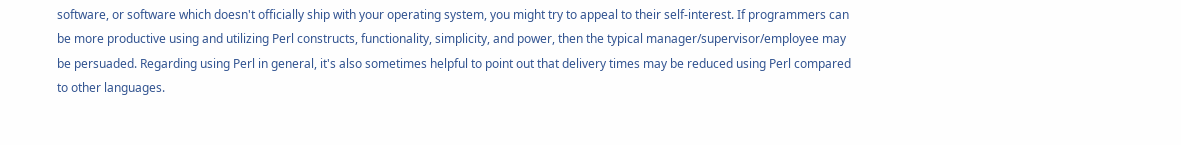software, or software which doesn't officially ship with your operating system, you might try to appeal to their self-interest. If programmers can be more productive using and utilizing Perl constructs, functionality, simplicity, and power, then the typical manager/supervisor/employee may be persuaded. Regarding using Perl in general, it's also sometimes helpful to point out that delivery times may be reduced using Perl compared to other languages.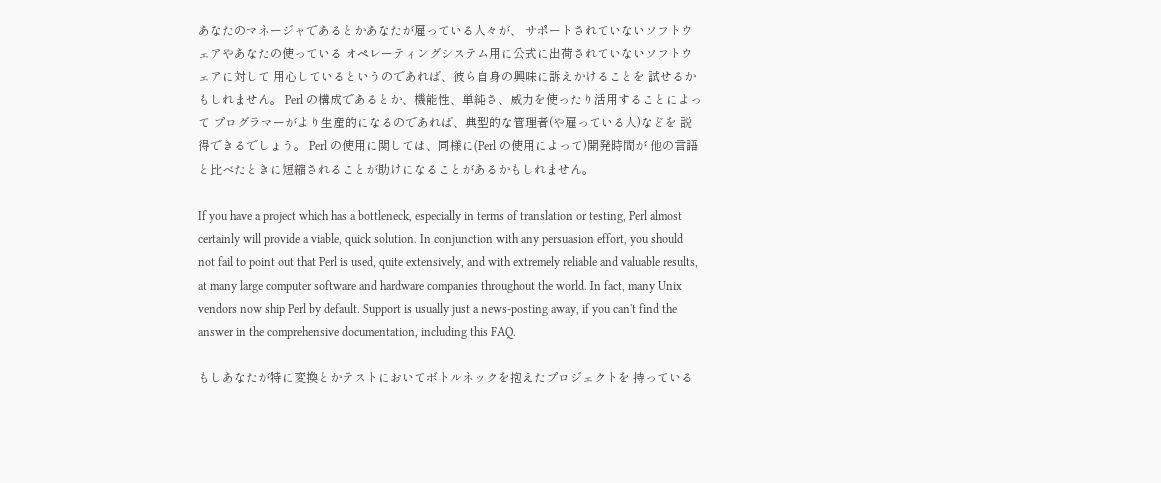あなたのマネージャであるとかあなたが雇っている人々が、 サポートされていないソフトウェアやあなたの使っている オペレーティングシステム用に公式に出荷されていないソフトウェアに対して 用心しているというのであれば、彼ら自身の興味に訴えかけることを 試せるかもしれません。 Perl の構成であるとか、機能性、単純さ、威力を使ったり活用することによって プログラマーがより生産的になるのであれば、典型的な管理者(や雇っている人)などを 説得できるでしょう。 Perl の使用に関しては、同様に(Perl の使用によって)開発時間が 他の言語と比べたときに短縮されることが助けになることがあるかもしれません。

If you have a project which has a bottleneck, especially in terms of translation or testing, Perl almost certainly will provide a viable, quick solution. In conjunction with any persuasion effort, you should not fail to point out that Perl is used, quite extensively, and with extremely reliable and valuable results, at many large computer software and hardware companies throughout the world. In fact, many Unix vendors now ship Perl by default. Support is usually just a news-posting away, if you can't find the answer in the comprehensive documentation, including this FAQ.

もしあなたが特に変換とかテストにおいてボトルネックを抱えたプロジェクトを 持っている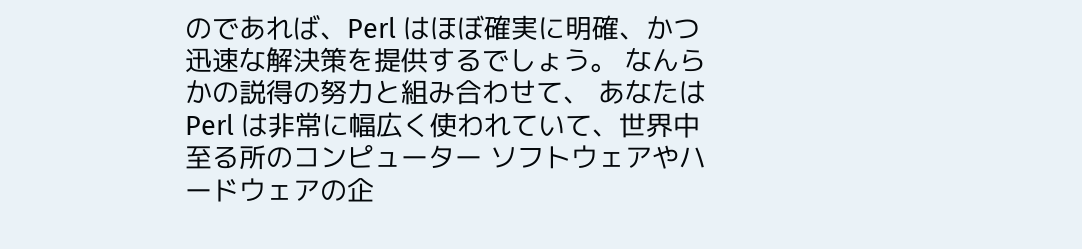のであれば、Perl はほぼ確実に明確、かつ迅速な解決策を提供するでしょう。 なんらかの説得の努力と組み合わせて、 あなたは Perl は非常に幅広く使われていて、世界中至る所のコンピューター ソフトウェアやハードウェアの企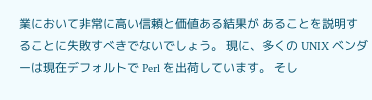業において非常に高い信頼と価値ある結果が あることを説明することに失敗すべきでないでしょう。 現に、多くの UNIX ベンダーは現在デフォルトで Perl を出荷しています。 そし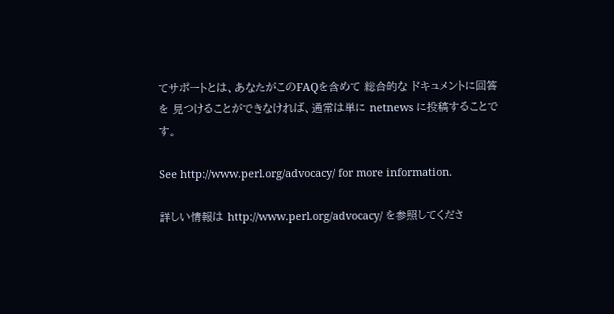てサポートとは、あなたがこのFAQを含めて 総合的な ドキュメントに回答を 見つけることができなければ、通常は単に netnews に投稿することです。

See http://www.perl.org/advocacy/ for more information.

詳しい情報は http://www.perl.org/advocacy/ を参照してくださ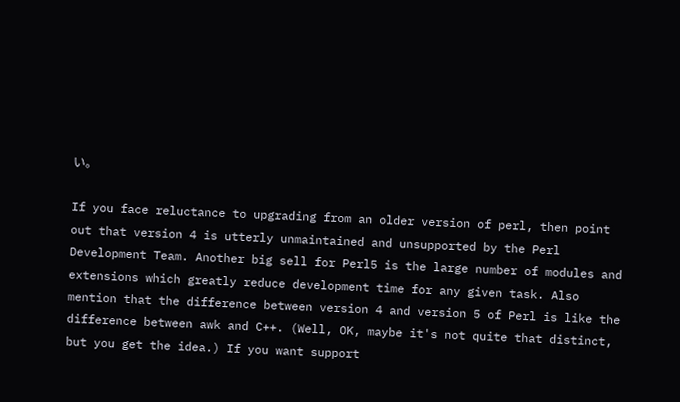い。

If you face reluctance to upgrading from an older version of perl, then point out that version 4 is utterly unmaintained and unsupported by the Perl Development Team. Another big sell for Perl5 is the large number of modules and extensions which greatly reduce development time for any given task. Also mention that the difference between version 4 and version 5 of Perl is like the difference between awk and C++. (Well, OK, maybe it's not quite that distinct, but you get the idea.) If you want support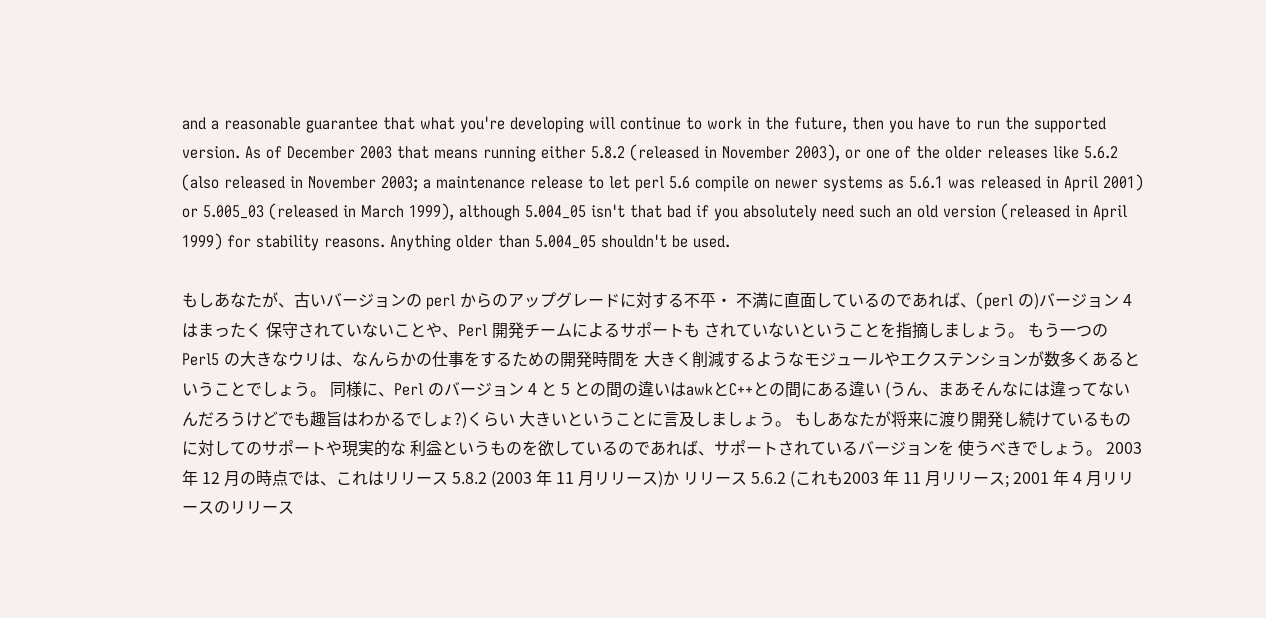and a reasonable guarantee that what you're developing will continue to work in the future, then you have to run the supported version. As of December 2003 that means running either 5.8.2 (released in November 2003), or one of the older releases like 5.6.2 (also released in November 2003; a maintenance release to let perl 5.6 compile on newer systems as 5.6.1 was released in April 2001) or 5.005_03 (released in March 1999), although 5.004_05 isn't that bad if you absolutely need such an old version (released in April 1999) for stability reasons. Anything older than 5.004_05 shouldn't be used.

もしあなたが、古いバージョンの perl からのアップグレードに対する不平・ 不満に直面しているのであれば、(perl の)バージョン 4 はまったく 保守されていないことや、Perl 開発チームによるサポートも されていないということを指摘しましょう。 もう一つの Perl5 の大きなウリは、なんらかの仕事をするための開発時間を 大きく削減するようなモジュールやエクステンションが数多くあるということでしょう。 同様に、Perl のバージョン 4 と 5 との間の違いはawkとC++との間にある違い (うん、まあそんなには違ってないんだろうけどでも趣旨はわかるでしょ?)くらい 大きいということに言及しましょう。 もしあなたが将来に渡り開発し続けているものに対してのサポートや現実的な 利益というものを欲しているのであれば、サポートされているバージョンを 使うべきでしょう。 2003 年 12 月の時点では、これはリリース 5.8.2 (2003 年 11 月リリース)か リリース 5.6.2 (これも2003 年 11 月リリース; 2001 年 4 月リリースのリリース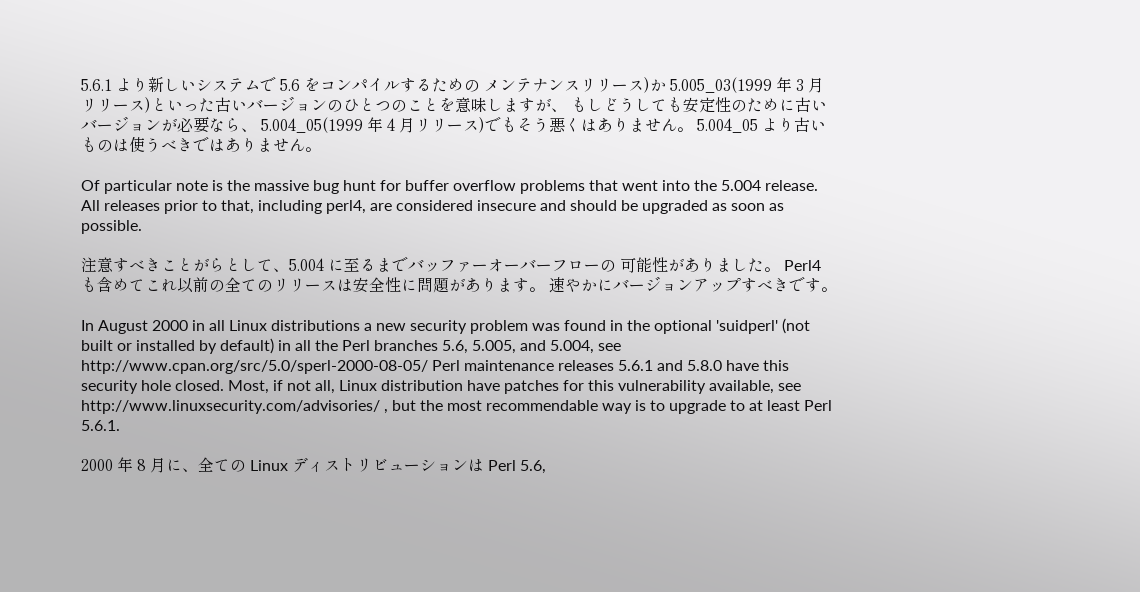5.6.1 より新しいシステムで 5.6 をコンパイルするための メンテナンスリリース)か 5.005_03(1999 年 3 月リリース)といった古いバージョンのひとつのことを意味しますが、 もしどうしても安定性のために古いバージョンが必要なら、 5.004_05(1999 年 4 月リリース)でもそう悪くはありません。 5.004_05 より古いものは使うべきではありません。

Of particular note is the massive bug hunt for buffer overflow problems that went into the 5.004 release. All releases prior to that, including perl4, are considered insecure and should be upgraded as soon as possible.

注意すべきことがらとして、5.004 に至るまでバッファーオーバーフローの 可能性がありました。 Perl4 も含めてこれ以前の全てのリリースは安全性に問題があります。 速やかにバージョンアップすべきです。

In August 2000 in all Linux distributions a new security problem was found in the optional 'suidperl' (not built or installed by default) in all the Perl branches 5.6, 5.005, and 5.004, see http://www.cpan.org/src/5.0/sperl-2000-08-05/ Perl maintenance releases 5.6.1 and 5.8.0 have this security hole closed. Most, if not all, Linux distribution have patches for this vulnerability available, see http://www.linuxsecurity.com/advisories/ , but the most recommendable way is to upgrade to at least Perl 5.6.1.

2000 年 8 月に、全ての Linux ディストリビューションは Perl 5.6,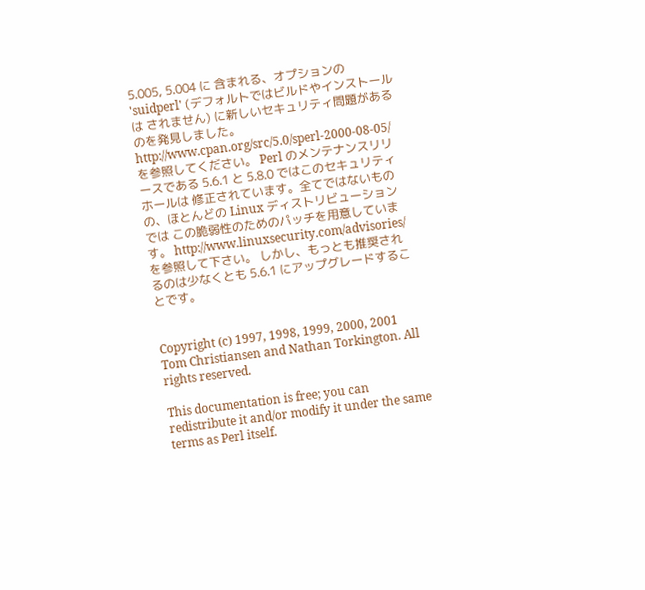5.005, 5.004 に 含まれる、オプションの 'suidperl' (デフォルトではビルドやインストールは されません) に新しいセキュリティ問題があるのを発見しました。 http://www.cpan.org/src/5.0/sperl-2000-08-05/ を参照してください。 Perl のメンテナンスリリースである 5.6.1 と 5.8.0 ではこのセキュリティホールは 修正されています。全てではないものの、ほとんどの Linux ディストリビューションでは この脆弱性のためのパッチを用意しています。 http://www.linuxsecurity.com/advisories/ を参照して下さい。 しかし、もっとも推奨されるのは少なくとも 5.6.1 にアップグレードすることです。


Copyright (c) 1997, 1998, 1999, 2000, 2001 Tom Christiansen and Nathan Torkington. All rights reserved.

This documentation is free; you can redistribute it and/or modify it under the same terms as Perl itself.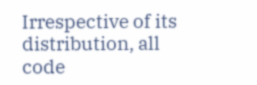Irrespective of its distribution, all code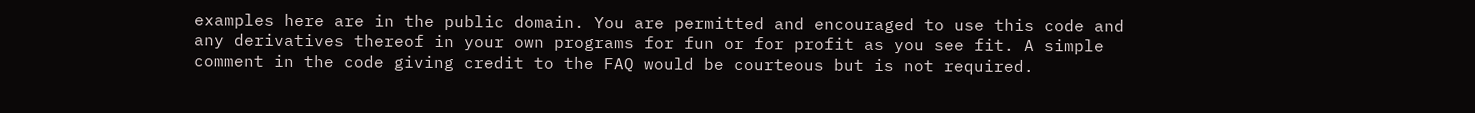examples here are in the public domain. You are permitted and encouraged to use this code and any derivatives thereof in your own programs for fun or for profit as you see fit. A simple comment in the code giving credit to the FAQ would be courteous but is not required.